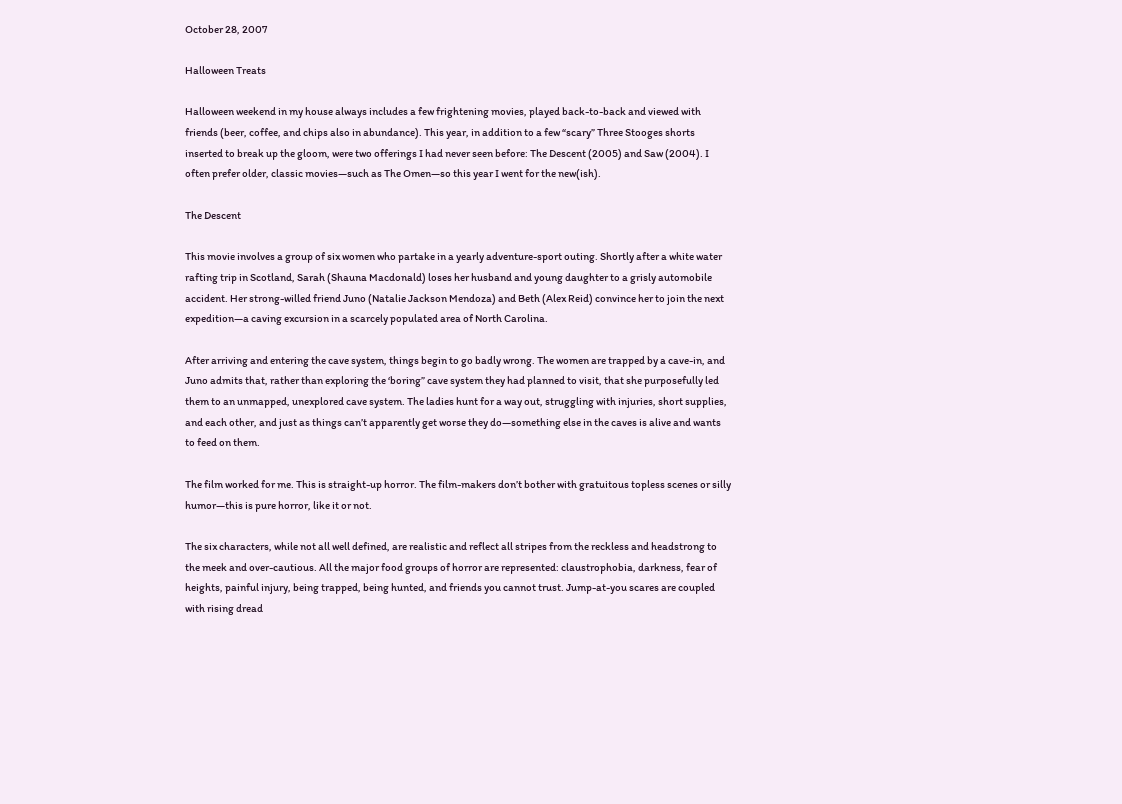October 28, 2007

Halloween Treats

Halloween weekend in my house always includes a few frightening movies, played back-to-back and viewed with friends (beer, coffee, and chips also in abundance). This year, in addition to a few “scary” Three Stooges shorts inserted to break up the gloom, were two offerings I had never seen before: The Descent (2005) and Saw (2004). I often prefer older, classic movies—such as The Omen—so this year I went for the new(ish).

The Descent

This movie involves a group of six women who partake in a yearly adventure-sport outing. Shortly after a white water rafting trip in Scotland, Sarah (Shauna Macdonald) loses her husband and young daughter to a grisly automobile accident. Her strong-willed friend Juno (Natalie Jackson Mendoza) and Beth (Alex Reid) convince her to join the next expedition—a caving excursion in a scarcely populated area of North Carolina.

After arriving and entering the cave system, things begin to go badly wrong. The women are trapped by a cave-in, and Juno admits that, rather than exploring the ‘boring” cave system they had planned to visit, that she purposefully led them to an unmapped, unexplored cave system. The ladies hunt for a way out, struggling with injuries, short supplies, and each other, and just as things can’t apparently get worse they do—something else in the caves is alive and wants to feed on them.

The film worked for me. This is straight-up horror. The film-makers don’t bother with gratuitous topless scenes or silly humor—this is pure horror, like it or not.

The six characters, while not all well defined, are realistic and reflect all stripes from the reckless and headstrong to the meek and over-cautious. All the major food groups of horror are represented: claustrophobia, darkness, fear of heights, painful injury, being trapped, being hunted, and friends you cannot trust. Jump-at-you scares are coupled with rising dread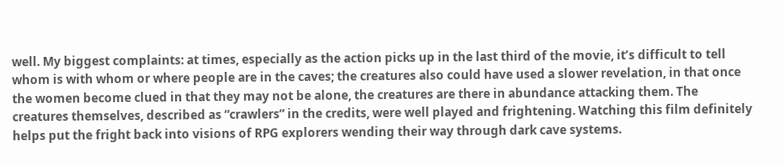well. My biggest complaints: at times, especially as the action picks up in the last third of the movie, it’s difficult to tell whom is with whom or where people are in the caves; the creatures also could have used a slower revelation, in that once the women become clued in that they may not be alone, the creatures are there in abundance attacking them. The creatures themselves, described as “crawlers” in the credits, were well played and frightening. Watching this film definitely helps put the fright back into visions of RPG explorers wending their way through dark cave systems.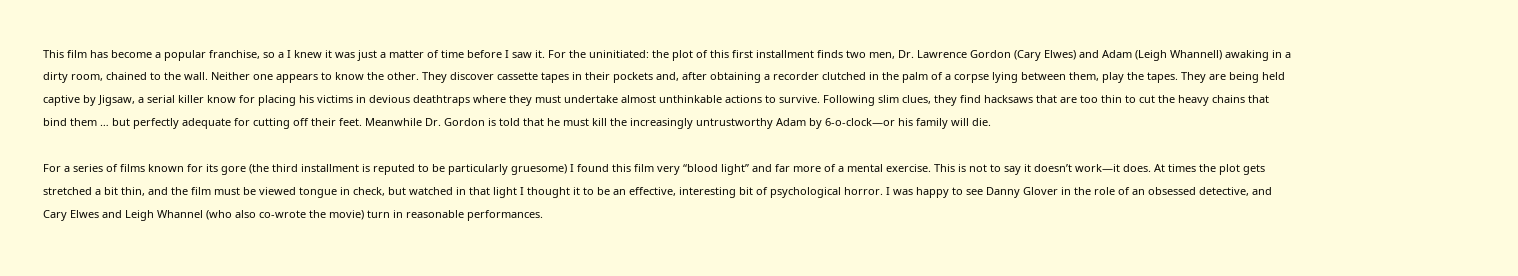This film has become a popular franchise, so a I knew it was just a matter of time before I saw it. For the uninitiated: the plot of this first installment finds two men, Dr. Lawrence Gordon (Cary Elwes) and Adam (Leigh Whannell) awaking in a dirty room, chained to the wall. Neither one appears to know the other. They discover cassette tapes in their pockets and, after obtaining a recorder clutched in the palm of a corpse lying between them, play the tapes. They are being held captive by Jigsaw, a serial killer know for placing his victims in devious deathtraps where they must undertake almost unthinkable actions to survive. Following slim clues, they find hacksaws that are too thin to cut the heavy chains that bind them … but perfectly adequate for cutting off their feet. Meanwhile Dr. Gordon is told that he must kill the increasingly untrustworthy Adam by 6-o-clock—or his family will die.

For a series of films known for its gore (the third installment is reputed to be particularly gruesome) I found this film very “blood light” and far more of a mental exercise. This is not to say it doesn’t work—it does. At times the plot gets stretched a bit thin, and the film must be viewed tongue in check, but watched in that light I thought it to be an effective, interesting bit of psychological horror. I was happy to see Danny Glover in the role of an obsessed detective, and Cary Elwes and Leigh Whannel (who also co-wrote the movie) turn in reasonable performances.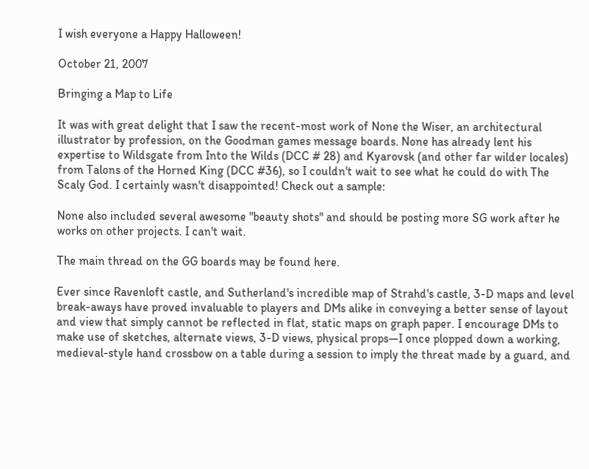I wish everyone a Happy Halloween!

October 21, 2007

Bringing a Map to Life

It was with great delight that I saw the recent-most work of None the Wiser, an architectural illustrator by profession, on the Goodman games message boards. None has already lent his expertise to Wildsgate from Into the Wilds (DCC # 28) and Kyarovsk (and other far wilder locales) from Talons of the Horned King (DCC #36), so I couldn't wait to see what he could do with The Scaly God. I certainly wasn't disappointed! Check out a sample:

None also included several awesome "beauty shots" and should be posting more SG work after he works on other projects. I can't wait.

The main thread on the GG boards may be found here.

Ever since Ravenloft castle, and Sutherland's incredible map of Strahd's castle, 3-D maps and level break-aways have proved invaluable to players and DMs alike in conveying a better sense of layout and view that simply cannot be reflected in flat, static maps on graph paper. I encourage DMs to make use of sketches, alternate views, 3-D views, physical props—I once plopped down a working, medieval-style hand crossbow on a table during a session to imply the threat made by a guard, and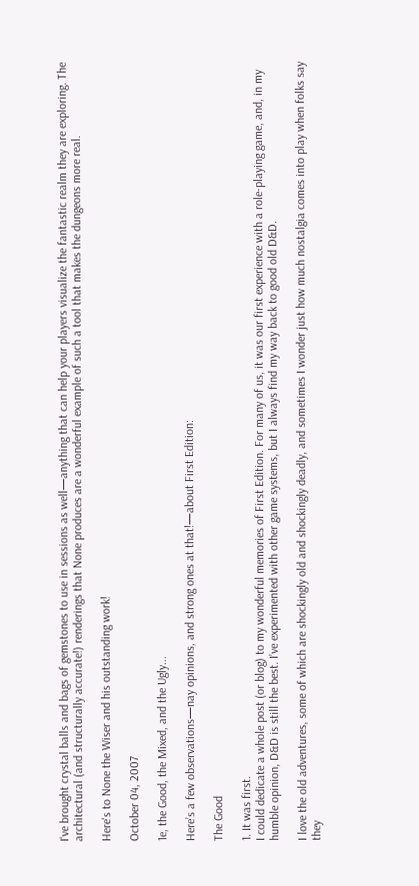I've brought crystal balls and bags of gemstones to use in sessions as well—anything that can help your players visualize the fantastic realm they are exploring. The architectural (and structurally accurate!) renderings that None produces are a wonderful example of such a tool that makes the dungeons more real.

Here's to None the Wiser and his outstanding work!

October 04, 2007

1e, the Good, the Mixed, and the Ugly...

Here’s a few observations—nay opinions, and strong ones at that!—about First Edition:

The Good

1. It was first.
I could dedicate a whole post (or blog) to my wonderful memories of First Edition. For many of us, it was our first experience with a role-playing game, and, in my humble opinion, D&D is still the best. I’ve experimented with other game systems, but I always find my way back to good old D&D.

I love the old adventures, some of which are shockingly old and shockingly deadly, and sometimes I wonder just how much nostalgia comes into play when folks say they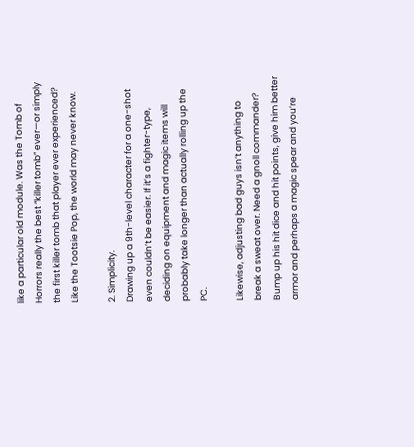like a particular old module. Was the Tomb of Horrors really the best “killer tomb” ever—or simply the first killer tomb that player ever experienced? Like the Tootsie Pop, the world may never know.

2. Simplicity.
Drawing up a 9th-level character for a one-shot even couldn’t be easier. If it’s a fighter-type, deciding on equipment and magic items will probably take longer than actually rolling up the PC.

Likewise, adjusting bad guys isn’t anything to break a sweat over. Need a gnoll commander? Bump up his hit dice and hit points, give him better armor and perhaps a magic spear and you’re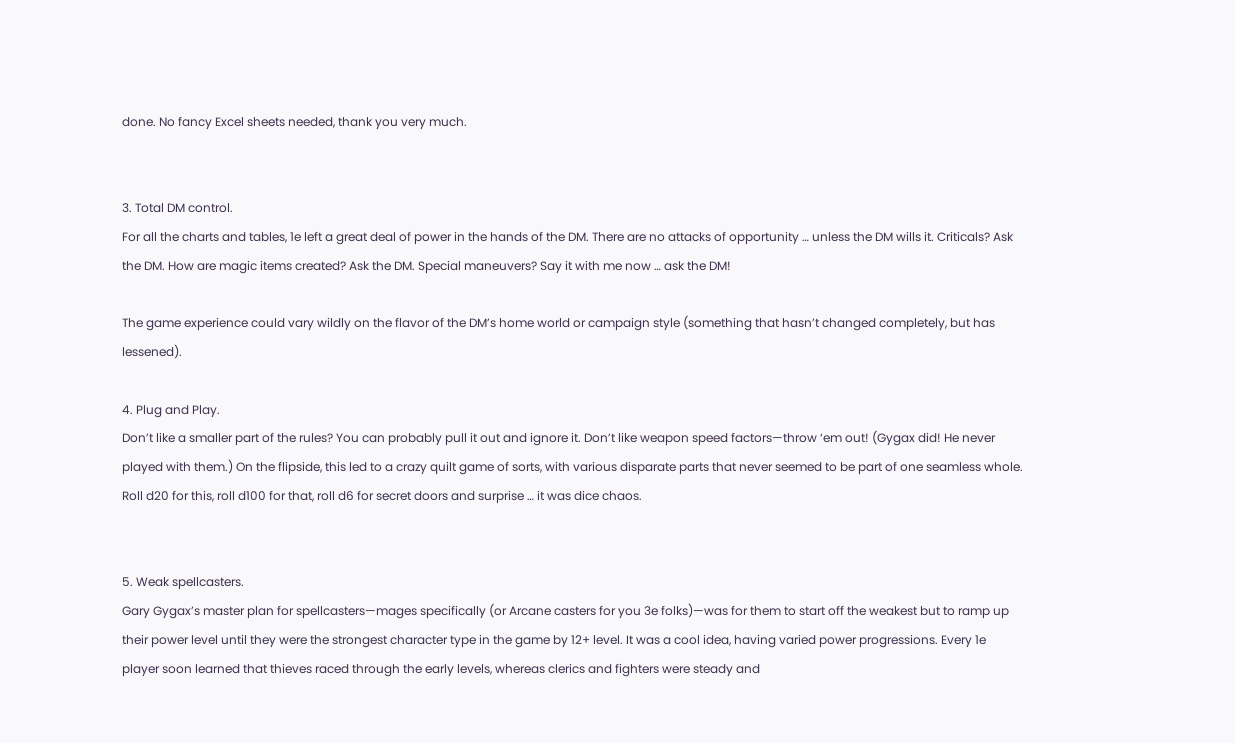done. No fancy Excel sheets needed, thank you very much.


3. Total DM control.
For all the charts and tables, 1e left a great deal of power in the hands of the DM. There are no attacks of opportunity … unless the DM wills it. Criticals? Ask the DM. How are magic items created? Ask the DM. Special maneuvers? Say it with me now … ask the DM!

The game experience could vary wildly on the flavor of the DM’s home world or campaign style (something that hasn’t changed completely, but has lessened).

4. Plug and Play.
Don’t like a smaller part of the rules? You can probably pull it out and ignore it. Don’t like weapon speed factors—throw ‘em out! (Gygax did! He never played with them.) On the flipside, this led to a crazy quilt game of sorts, with various disparate parts that never seemed to be part of one seamless whole. Roll d20 for this, roll d100 for that, roll d6 for secret doors and surprise … it was dice chaos.


5. Weak spellcasters.
Gary Gygax’s master plan for spellcasters—mages specifically (or Arcane casters for you 3e folks)—was for them to start off the weakest but to ramp up their power level until they were the strongest character type in the game by 12+ level. It was a cool idea, having varied power progressions. Every 1e player soon learned that thieves raced through the early levels, whereas clerics and fighters were steady and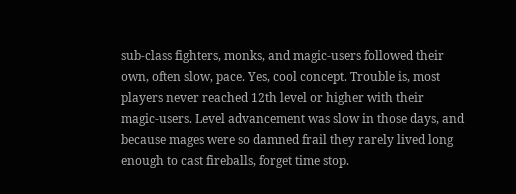sub-class fighters, monks, and magic-users followed their own, often slow, pace. Yes, cool concept. Trouble is, most players never reached 12th level or higher with their magic-users. Level advancement was slow in those days, and because mages were so damned frail they rarely lived long enough to cast fireballs, forget time stop.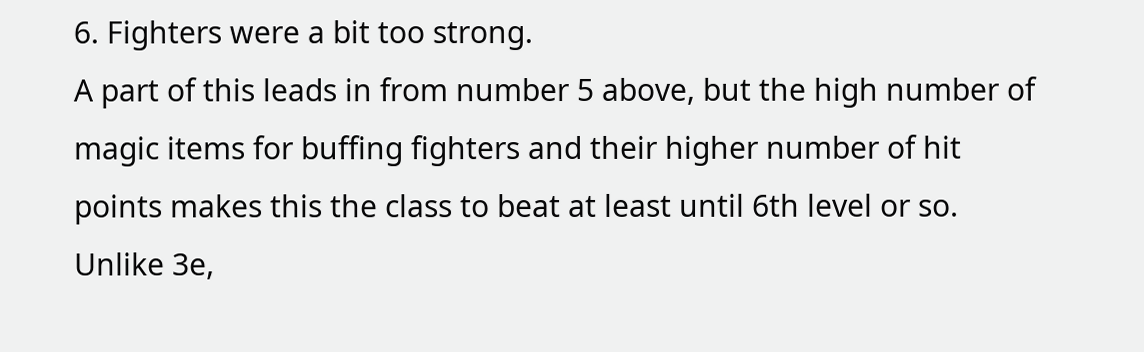6. Fighters were a bit too strong.
A part of this leads in from number 5 above, but the high number of magic items for buffing fighters and their higher number of hit points makes this the class to beat at least until 6th level or so. Unlike 3e,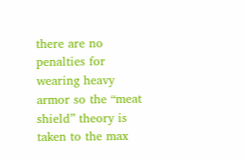there are no penalties for wearing heavy armor so the “meat shield” theory is taken to the max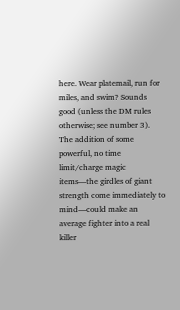here. Wear platemail, run for miles, and swim? Sounds good (unless the DM rules otherwise; see number 3). The addition of some powerful, no time limit/charge magic items—the girdles of giant strength come immediately to mind—could make an average fighter into a real killer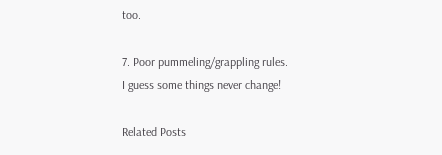too.

7. Poor pummeling/grappling rules.
I guess some things never change!

Related Posts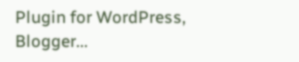Plugin for WordPress, Blogger...